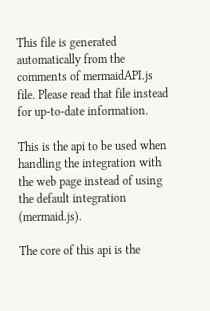This file is generated automatically from the comments of mermaidAPI.js file. Please read that file instead for up-to-date information.

This is the api to be used when handling the integration with the web page instead of using the default integration (mermaid.js).

The core of this api is the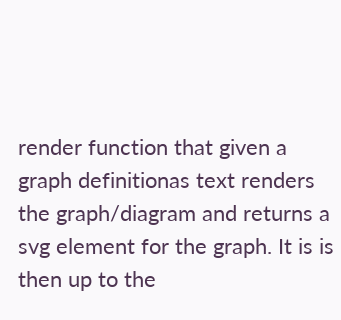render function that given a graph definitionas text renders the graph/diagram and returns a svg element for the graph. It is is then up to the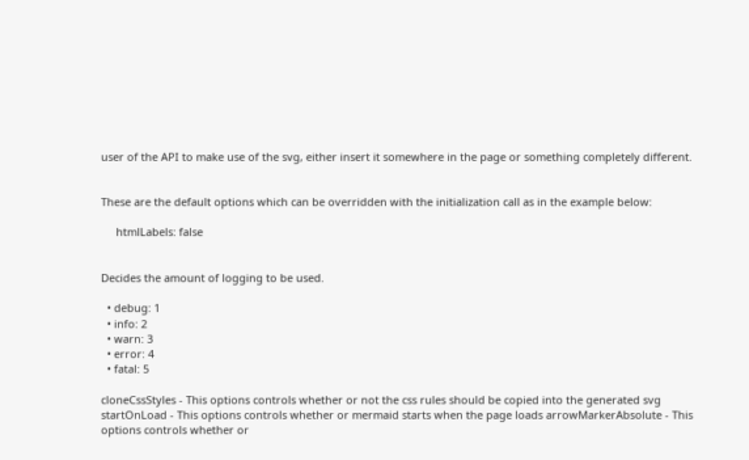user of the API to make use of the svg, either insert it somewhere in the page or something completely different.


These are the default options which can be overridden with the initialization call as in the example below:

     htmlLabels: false


Decides the amount of logging to be used.

  • debug: 1
  • info: 2
  • warn: 3
  • error: 4
  • fatal: 5

cloneCssStyles - This options controls whether or not the css rules should be copied into the generated svg startOnLoad - This options controls whether or mermaid starts when the page loads arrowMarkerAbsolute - This options controls whether or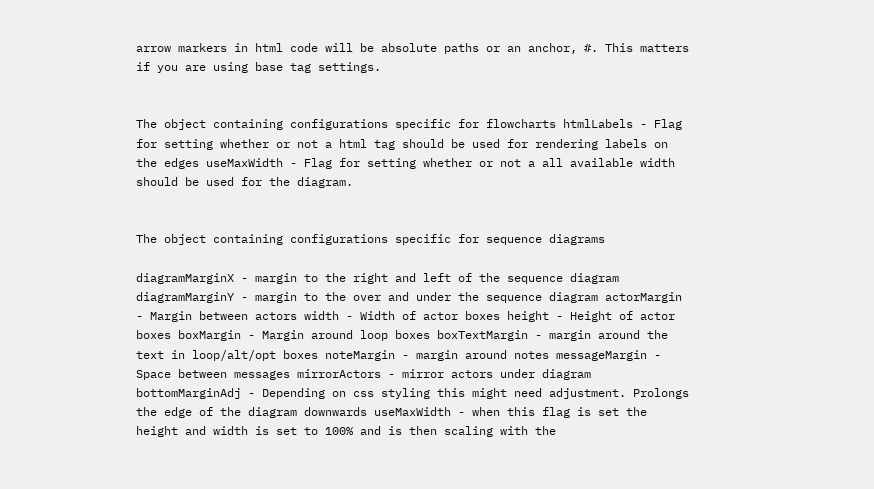arrow markers in html code will be absolute paths or an anchor, #. This matters if you are using base tag settings.


The object containing configurations specific for flowcharts htmlLabels - Flag for setting whether or not a html tag should be used for rendering labels on the edges useMaxWidth - Flag for setting whether or not a all available width should be used for the diagram.


The object containing configurations specific for sequence diagrams

diagramMarginX - margin to the right and left of the sequence diagram diagramMarginY - margin to the over and under the sequence diagram actorMargin - Margin between actors width - Width of actor boxes height - Height of actor boxes boxMargin - Margin around loop boxes boxTextMargin - margin around the text in loop/alt/opt boxes noteMargin - margin around notes messageMargin - Space between messages mirrorActors - mirror actors under diagram bottomMarginAdj - Depending on css styling this might need adjustment. Prolongs the edge of the diagram downwards useMaxWidth - when this flag is set the height and width is set to 100% and is then scaling with the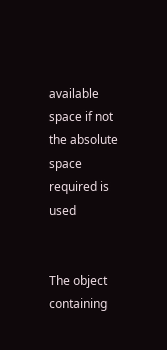available space if not the absolute space required is used


The object containing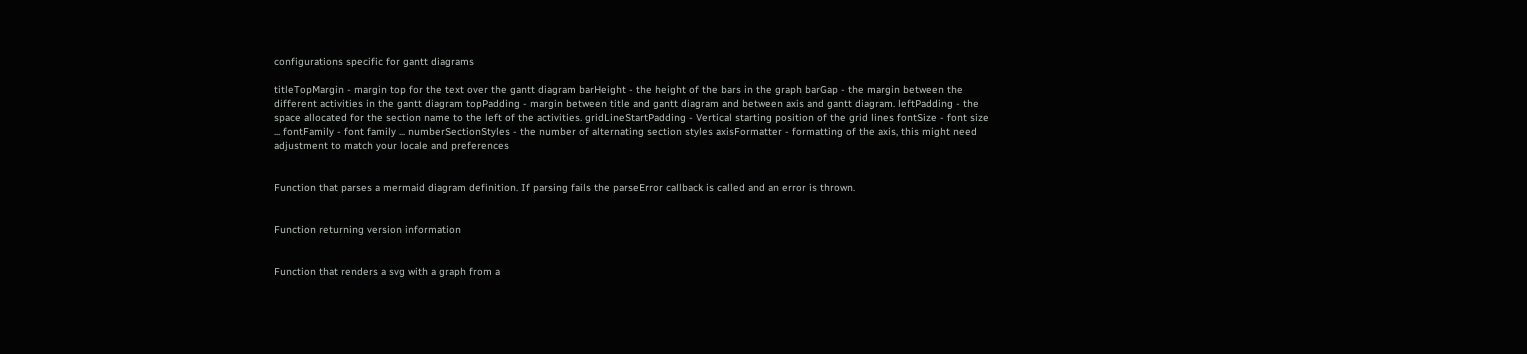configurations specific for gantt diagrams

titleTopMargin - margin top for the text over the gantt diagram barHeight - the height of the bars in the graph barGap - the margin between the different activities in the gantt diagram topPadding - margin between title and gantt diagram and between axis and gantt diagram. leftPadding - the space allocated for the section name to the left of the activities. gridLineStartPadding - Vertical starting position of the grid lines fontSize - font size ... fontFamily - font family ... numberSectionStyles - the number of alternating section styles axisFormatter - formatting of the axis, this might need adjustment to match your locale and preferences


Function that parses a mermaid diagram definition. If parsing fails the parseError callback is called and an error is thrown.


Function returning version information


Function that renders a svg with a graph from a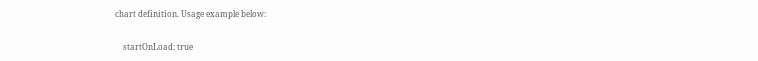chart definition. Usage example below:

    startOnLoad: true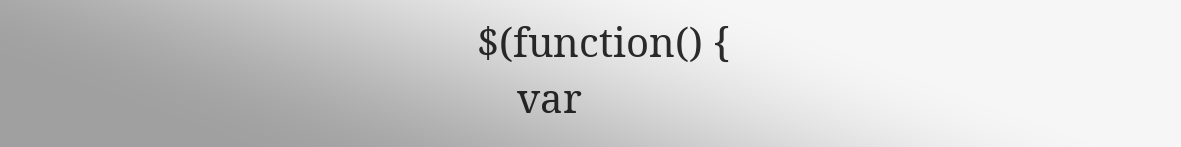$(function() {
    var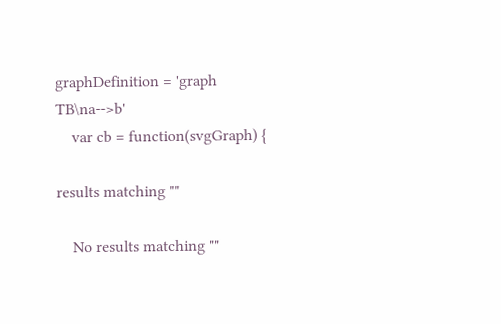graphDefinition = 'graph TB\na-->b'
    var cb = function(svgGraph) {

results matching ""

    No results matching ""